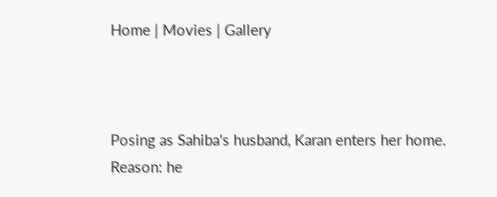Home | Movies | Gallery



Posing as Sahiba's husband, Karan enters her home. Reason: he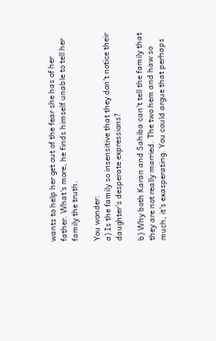wants to help her get out of the fear she has of her father. What's more, he finds himself unable to tell her family the truth.

You wonder:
a) Is the family so insensitive that they don't notice their daughter's desperate expressions?

b) Why both Karan and Sahiba can't tell the family that they are not really married. The two hem and haw so much, it's exasperating. You could argue that perhaps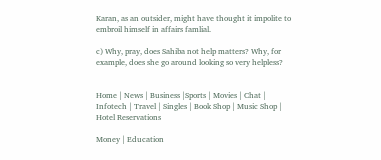Karan, as an outsider, might have thought it impolite to embroil himself in affairs famlial.

c) Why, pray, does Sahiba not help matters? Why, for example, does she go around looking so very helpless?


Home | News | Business |Sports | Movies | Chat | Infotech | Travel | Singles | Book Shop | Music Shop | Hotel Reservations

Money | Education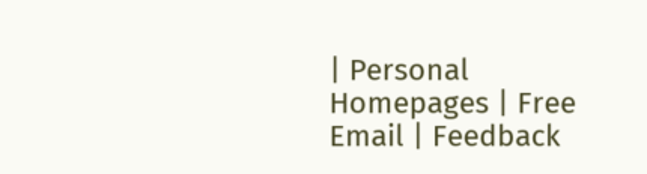| Personal Homepages | Free Email | Feedback